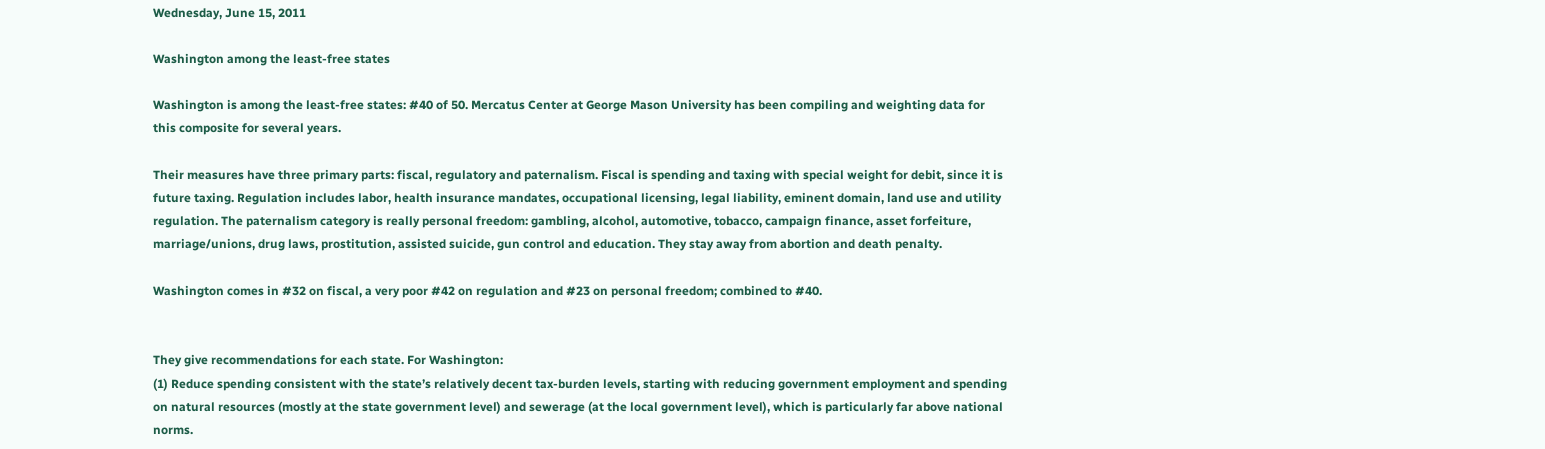Wednesday, June 15, 2011

Washington among the least-free states

Washington is among the least-free states: #40 of 50. Mercatus Center at George Mason University has been compiling and weighting data for this composite for several years.

Their measures have three primary parts: fiscal, regulatory and paternalism. Fiscal is spending and taxing with special weight for debit, since it is future taxing. Regulation includes labor, health insurance mandates, occupational licensing, legal liability, eminent domain, land use and utility regulation. The paternalism category is really personal freedom: gambling, alcohol, automotive, tobacco, campaign finance, asset forfeiture, marriage/unions, drug laws, prostitution, assisted suicide, gun control and education. They stay away from abortion and death penalty.

Washington comes in #32 on fiscal, a very poor #42 on regulation and #23 on personal freedom; combined to #40.


They give recommendations for each state. For Washington:
(1) Reduce spending consistent with the state’s relatively decent tax-burden levels, starting with reducing government employment and spending on natural resources (mostly at the state government level) and sewerage (at the local government level), which is particularly far above national norms.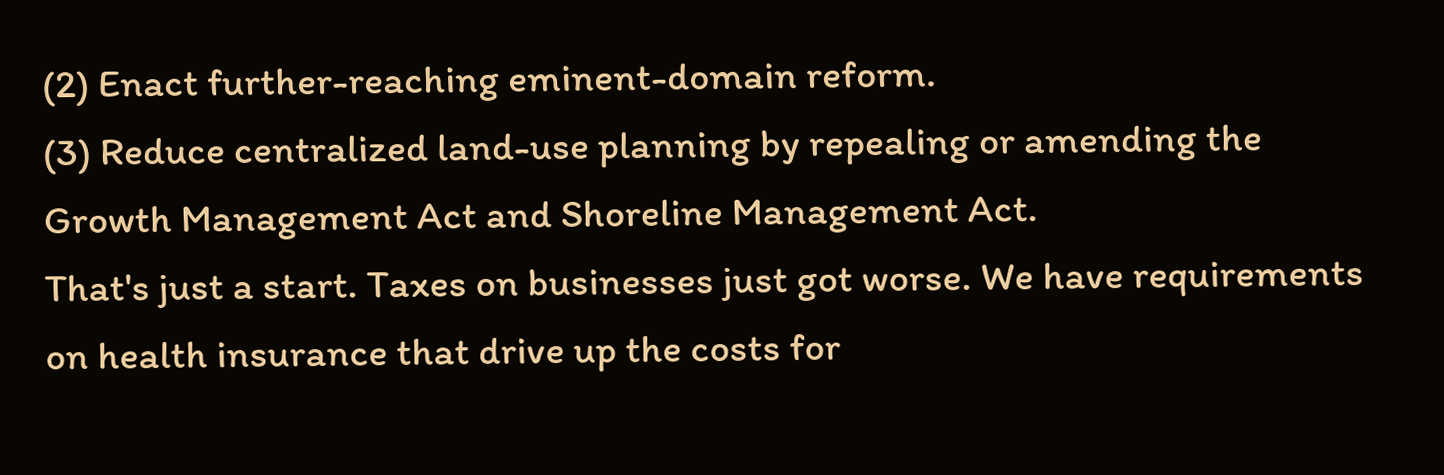(2) Enact further-reaching eminent-domain reform.
(3) Reduce centralized land-use planning by repealing or amending the Growth Management Act and Shoreline Management Act.
That's just a start. Taxes on businesses just got worse. We have requirements on health insurance that drive up the costs for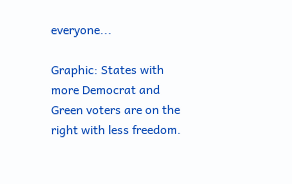everyone...

Graphic: States with more Democrat and Green voters are on the right with less freedom.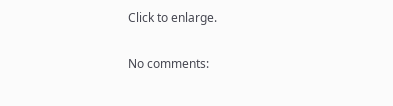Click to enlarge.

No comments: